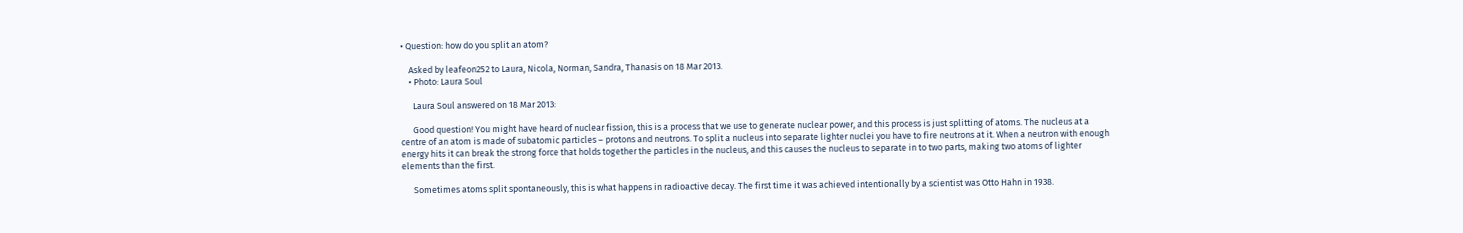• Question: how do you split an atom?

    Asked by leafeon252 to Laura, Nicola, Norman, Sandra, Thanasis on 18 Mar 2013.
    • Photo: Laura Soul

      Laura Soul answered on 18 Mar 2013:

      Good question! You might have heard of nuclear fission, this is a process that we use to generate nuclear power, and this process is just splitting of atoms. The nucleus at a centre of an atom is made of subatomic particles – protons and neutrons. To split a nucleus into separate lighter nuclei you have to fire neutrons at it. When a neutron with enough energy hits it can break the strong force that holds together the particles in the nucleus, and this causes the nucleus to separate in to two parts, making two atoms of lighter elements than the first.

      Sometimes atoms split spontaneously, this is what happens in radioactive decay. The first time it was achieved intentionally by a scientist was Otto Hahn in 1938.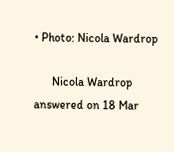• Photo: Nicola Wardrop

      Nicola Wardrop answered on 18 Mar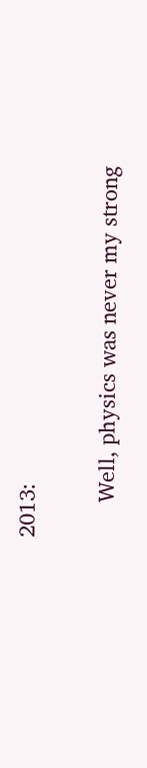2013:

      Well, physics was never my strong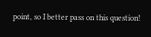point, so I better pass on this question!